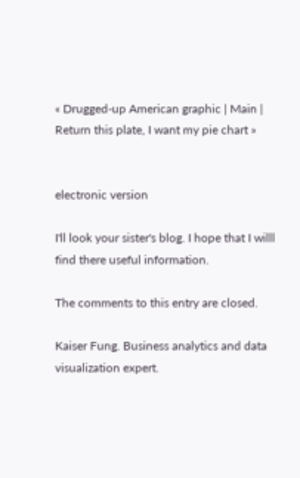« Drugged-up American graphic | Main | Return this plate, I want my pie chart »


electronic version

I'll look your sister's blog. I hope that I willl find there useful information.

The comments to this entry are closed.

Kaiser Fung. Business analytics and data visualization expert.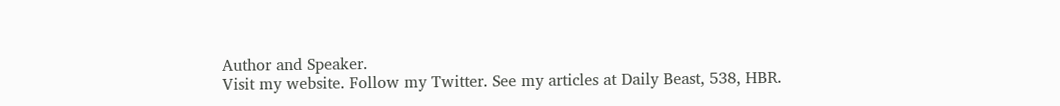Author and Speaker.
Visit my website. Follow my Twitter. See my articles at Daily Beast, 538, HBR.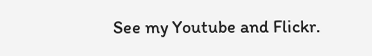See my Youtube and Flickr.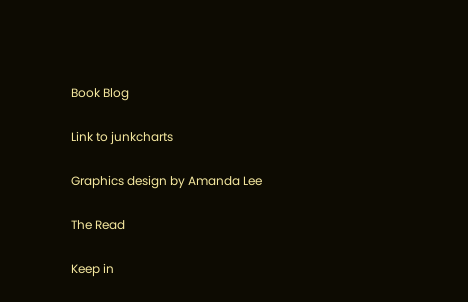Book Blog

Link to junkcharts

Graphics design by Amanda Lee

The Read

Keep in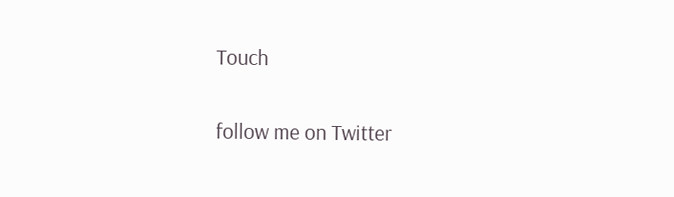Touch

follow me on Twitter